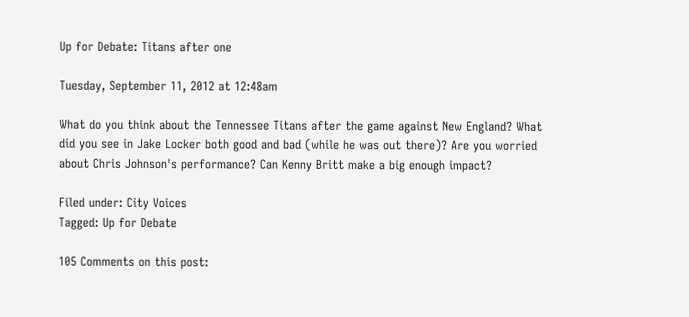Up for Debate: Titans after one

Tuesday, September 11, 2012 at 12:48am

What do you think about the Tennessee Titans after the game against New England? What did you see in Jake Locker both good and bad (while he was out there)? Are you worried about Chris Johnson's performance? Can Kenny Britt make a big enough impact?

Filed under: City Voices
Tagged: Up for Debate

105 Comments on this post: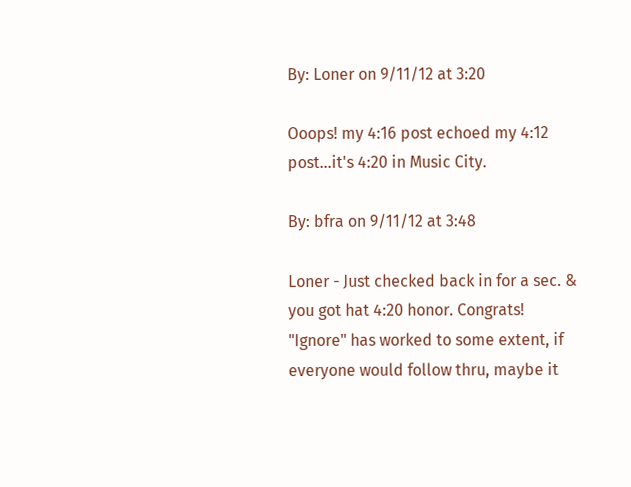By: Loner on 9/11/12 at 3:20

Ooops! my 4:16 post echoed my 4:12 post...it's 4:20 in Music City.

By: bfra on 9/11/12 at 3:48

Loner - Just checked back in for a sec. & you got hat 4:20 honor. Congrats! "Ignore" has worked to some extent, if everyone would follow thru, maybe it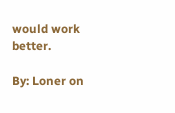would work better.

By: Loner on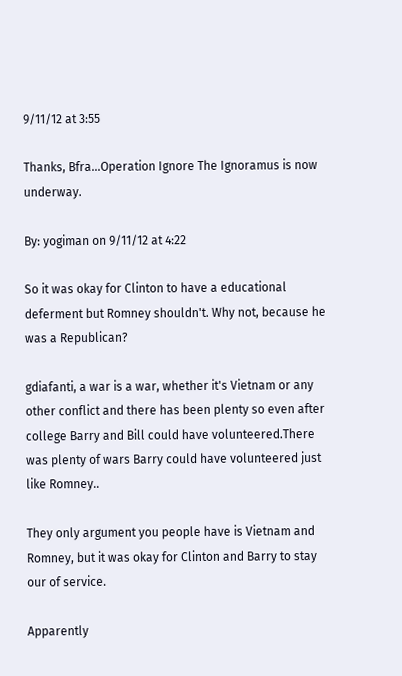9/11/12 at 3:55

Thanks, Bfra...Operation Ignore The Ignoramus is now underway.

By: yogiman on 9/11/12 at 4:22

So it was okay for Clinton to have a educational deferment but Romney shouldn't. Why not, because he was a Republican?

gdiafanti, a war is a war, whether it's Vietnam or any other conflict and there has been plenty so even after college Barry and Bill could have volunteered.There was plenty of wars Barry could have volunteered just like Romney..

They only argument you people have is Vietnam and Romney, but it was okay for Clinton and Barry to stay our of service.

Apparently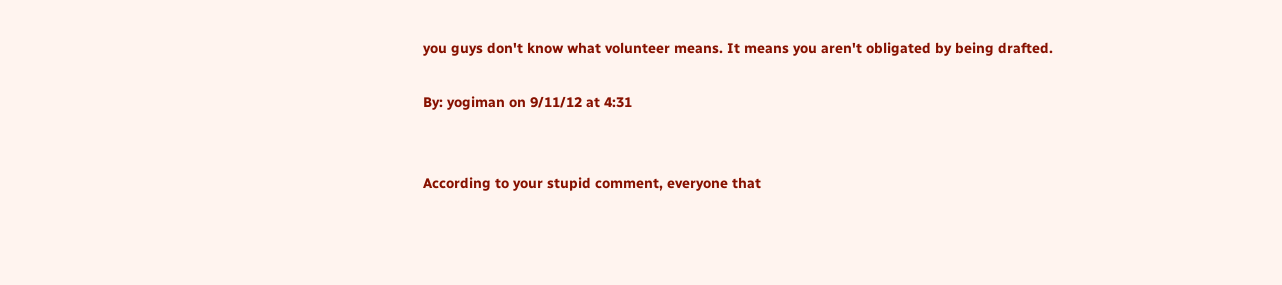you guys don't know what volunteer means. It means you aren't obligated by being drafted.

By: yogiman on 9/11/12 at 4:31


According to your stupid comment, everyone that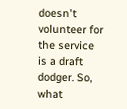doesn't volunteer for the service is a draft dodger. So, what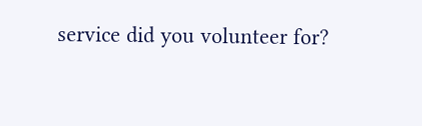service did you volunteer for?